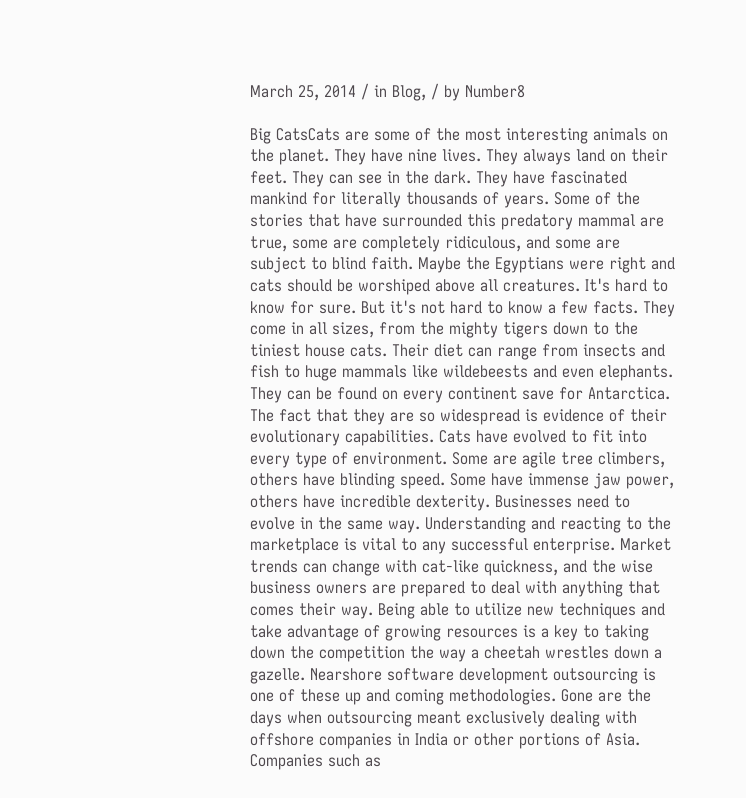March 25, 2014 / in Blog, / by Number8

Big CatsCats are some of the most interesting animals on the planet. They have nine lives. They always land on their feet. They can see in the dark. They have fascinated mankind for literally thousands of years. Some of the stories that have surrounded this predatory mammal are true, some are completely ridiculous, and some are subject to blind faith. Maybe the Egyptians were right and cats should be worshiped above all creatures. It's hard to know for sure. But it's not hard to know a few facts. They come in all sizes, from the mighty tigers down to the tiniest house cats. Their diet can range from insects and fish to huge mammals like wildebeests and even elephants. They can be found on every continent save for Antarctica. The fact that they are so widespread is evidence of their evolutionary capabilities. Cats have evolved to fit into every type of environment. Some are agile tree climbers, others have blinding speed. Some have immense jaw power, others have incredible dexterity. Businesses need to evolve in the same way. Understanding and reacting to the marketplace is vital to any successful enterprise. Market trends can change with cat-like quickness, and the wise business owners are prepared to deal with anything that comes their way. Being able to utilize new techniques and take advantage of growing resources is a key to taking down the competition the way a cheetah wrestles down a gazelle. Nearshore software development outsourcing is one of these up and coming methodologies. Gone are the days when outsourcing meant exclusively dealing with offshore companies in India or other portions of Asia. Companies such as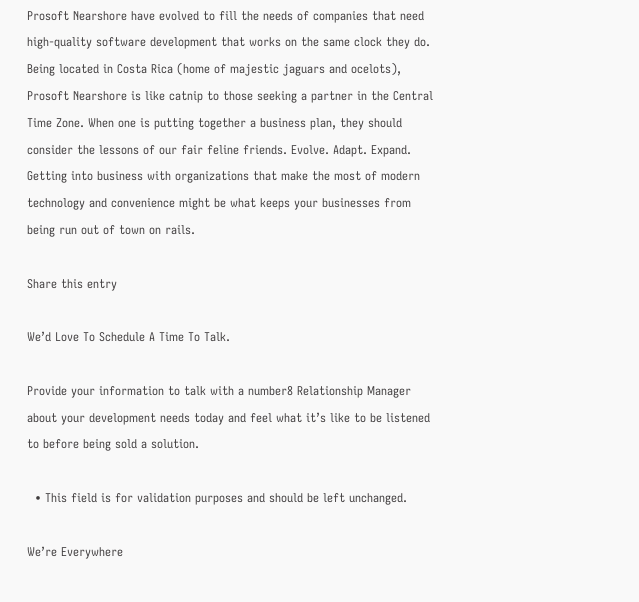Prosoft Nearshore have evolved to fill the needs of companies that need high-quality software development that works on the same clock they do. Being located in Costa Rica (home of majestic jaguars and ocelots), Prosoft Nearshore is like catnip to those seeking a partner in the Central Time Zone. When one is putting together a business plan, they should consider the lessons of our fair feline friends. Evolve. Adapt. Expand. Getting into business with organizations that make the most of modern technology and convenience might be what keeps your businesses from being run out of town on rails.

Share this entry

We’d Love To Schedule A Time To Talk.

Provide your information to talk with a number8 Relationship Manager about your development needs today and feel what it’s like to be listened to before being sold a solution.

  • This field is for validation purposes and should be left unchanged.

We’re Everywhere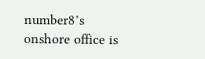number8’s onshore office is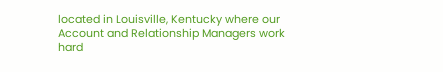located in Louisville, Kentucky where our Account and Relationship Managers work hard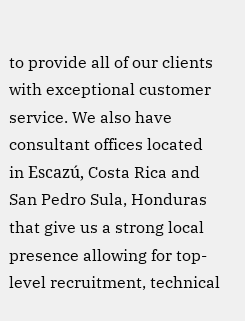to provide all of our clients with exceptional customer service. We also have consultant offices located in Escazú, Costa Rica and San Pedro Sula, Honduras that give us a strong local presence allowing for top-level recruitment, technical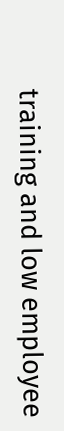training and low employee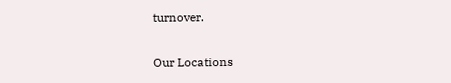turnover.

Our Locations